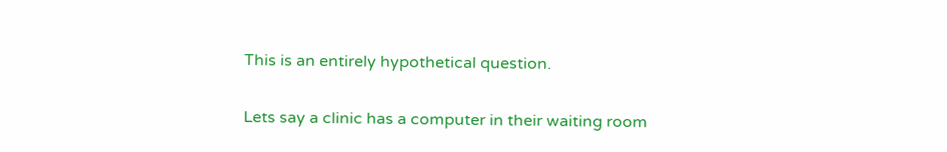This is an entirely hypothetical question.

Lets say a clinic has a computer in their waiting room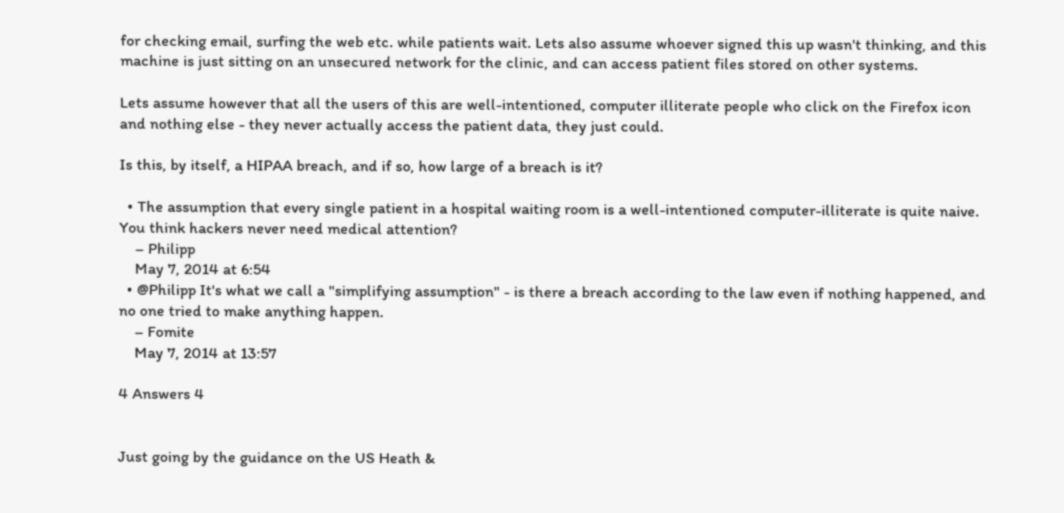for checking email, surfing the web etc. while patients wait. Lets also assume whoever signed this up wasn't thinking, and this machine is just sitting on an unsecured network for the clinic, and can access patient files stored on other systems.

Lets assume however that all the users of this are well-intentioned, computer illiterate people who click on the Firefox icon and nothing else - they never actually access the patient data, they just could.

Is this, by itself, a HIPAA breach, and if so, how large of a breach is it?

  • The assumption that every single patient in a hospital waiting room is a well-intentioned computer-illiterate is quite naive. You think hackers never need medical attention?
    – Philipp
    May 7, 2014 at 6:54
  • @Philipp It's what we call a "simplifying assumption" - is there a breach according to the law even if nothing happened, and no one tried to make anything happen.
    – Fomite
    May 7, 2014 at 13:57

4 Answers 4


Just going by the guidance on the US Heath &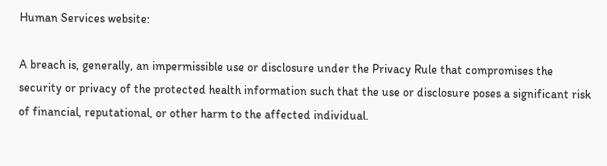Human Services website:

A breach is, generally, an impermissible use or disclosure under the Privacy Rule that compromises the security or privacy of the protected health information such that the use or disclosure poses a significant risk of financial, reputational, or other harm to the affected individual.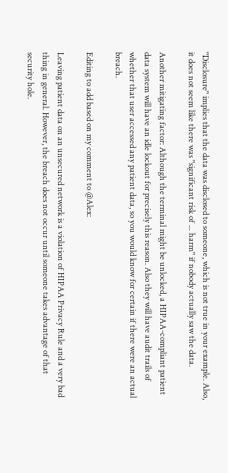"Disclosure" implies that the data was disclosed to someone, which is not true in your example. Also, it does not seem like there was "significant risk of ... harm" if nobody actually saw the data.

Another mitigating factor: Although the terminal might be unlocked, a HIPAA-compliant patient data system will have an idle lockout for precisely this reason. Also they will have audit trails of whether that user accessed any patient data, so you would know for certain if there were an actual breach.

Editing to add based on my comment to @Alex:

Leaving patient data on an unsecured network is a violation of HIPAA Privacy Rule and a very bad thing in general. However, the breach does not occur until someone takes advantage of that security hole.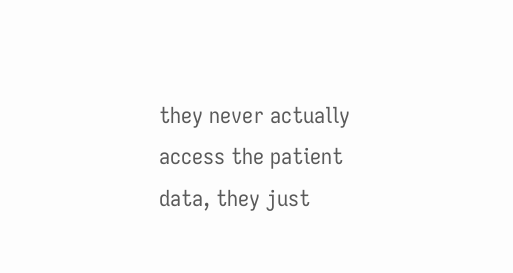they never actually access the patient data, they just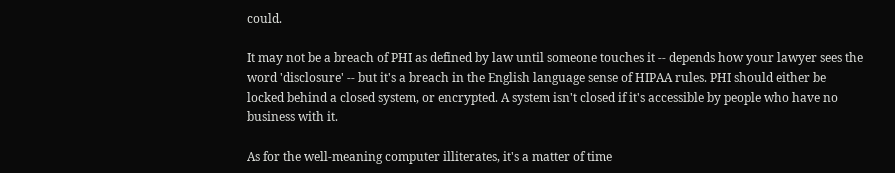could.

It may not be a breach of PHI as defined by law until someone touches it -- depends how your lawyer sees the word 'disclosure' -- but it's a breach in the English language sense of HIPAA rules. PHI should either be locked behind a closed system, or encrypted. A system isn't closed if it's accessible by people who have no business with it.

As for the well-meaning computer illiterates, it's a matter of time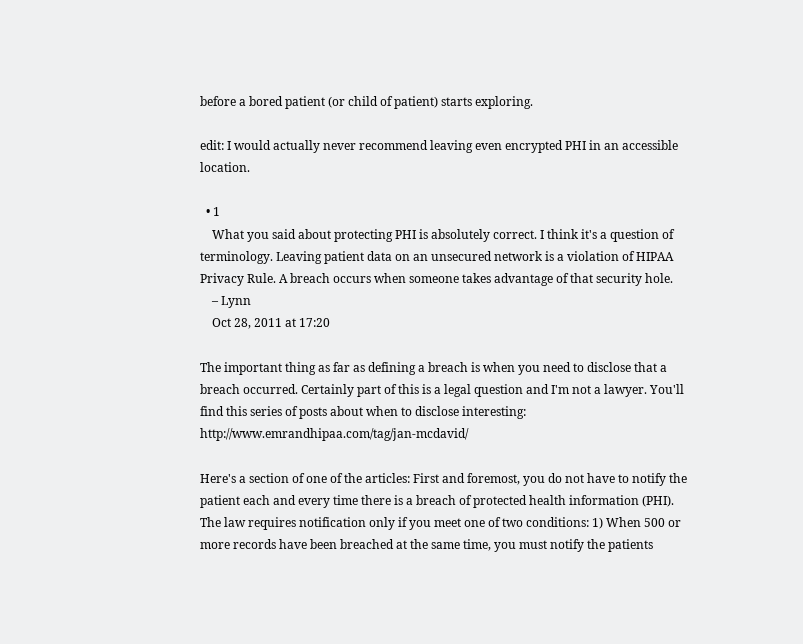before a bored patient (or child of patient) starts exploring.

edit: I would actually never recommend leaving even encrypted PHI in an accessible location.

  • 1
    What you said about protecting PHI is absolutely correct. I think it's a question of terminology. Leaving patient data on an unsecured network is a violation of HIPAA Privacy Rule. A breach occurs when someone takes advantage of that security hole.
    – Lynn
    Oct 28, 2011 at 17:20

The important thing as far as defining a breach is when you need to disclose that a breach occurred. Certainly part of this is a legal question and I'm not a lawyer. You'll find this series of posts about when to disclose interesting: http://www.emrandhipaa.com/tag/jan-mcdavid/

Here's a section of one of the articles: First and foremost, you do not have to notify the patient each and every time there is a breach of protected health information (PHI). The law requires notification only if you meet one of two conditions: 1) When 500 or more records have been breached at the same time, you must notify the patients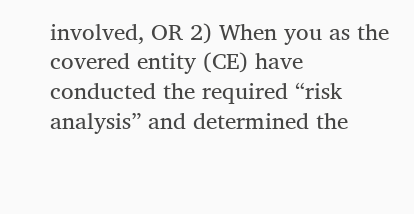involved, OR 2) When you as the covered entity (CE) have conducted the required “risk analysis” and determined the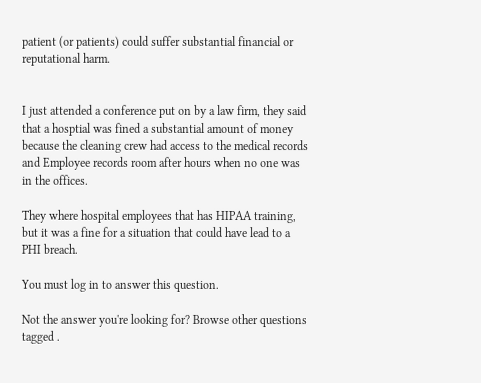patient (or patients) could suffer substantial financial or reputational harm.


I just attended a conference put on by a law firm, they said that a hosptial was fined a substantial amount of money because the cleaning crew had access to the medical records and Employee records room after hours when no one was in the offices.

They where hospital employees that has HIPAA training, but it was a fine for a situation that could have lead to a PHI breach.

You must log in to answer this question.

Not the answer you're looking for? Browse other questions tagged .